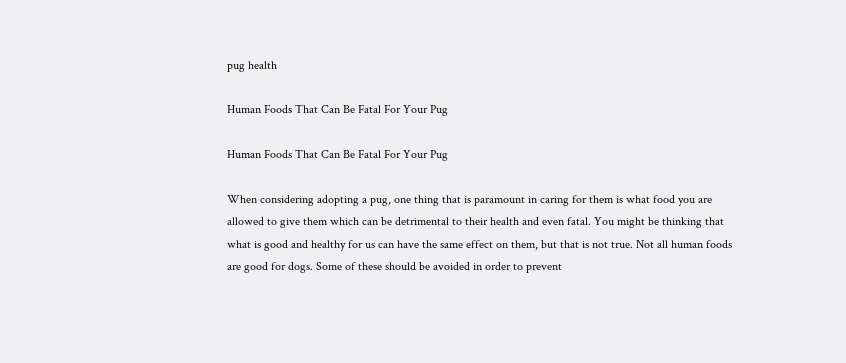pug health

Human Foods That Can Be Fatal For Your Pug

Human Foods That Can Be Fatal For Your Pug

When considering adopting a pug, one thing that is paramount in caring for them is what food you are allowed to give them which can be detrimental to their health and even fatal. You might be thinking that what is good and healthy for us can have the same effect on them, but that is not true. Not all human foods are good for dogs. Some of these should be avoided in order to prevent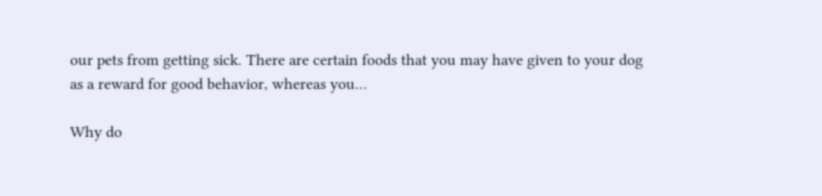our pets from getting sick. There are certain foods that you may have given to your dog as a reward for good behavior, whereas you…

Why do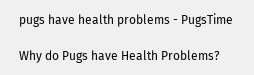pugs have health problems - PugsTime

Why do Pugs have Health Problems?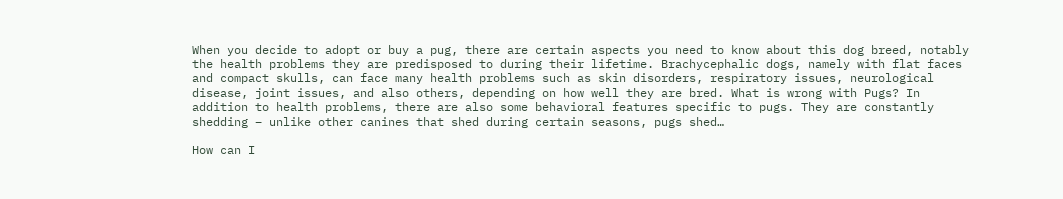When you decide to adopt or buy a pug, there are certain aspects you need to know about this dog breed, notably the health problems they are predisposed to during their lifetime. Brachycephalic dogs, namely with flat faces and compact skulls, can face many health problems such as skin disorders, respiratory issues, neurological disease, joint issues, and also others, depending on how well they are bred. What is wrong with Pugs? In addition to health problems, there are also some behavioral features specific to pugs. They are constantly shedding – unlike other canines that shed during certain seasons, pugs shed…

How can I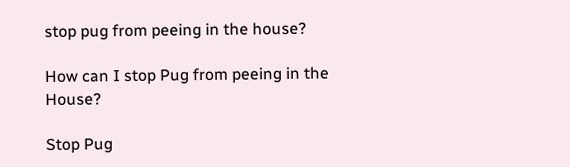stop pug from peeing in the house?

How can I stop Pug from peeing in the House?

Stop Pug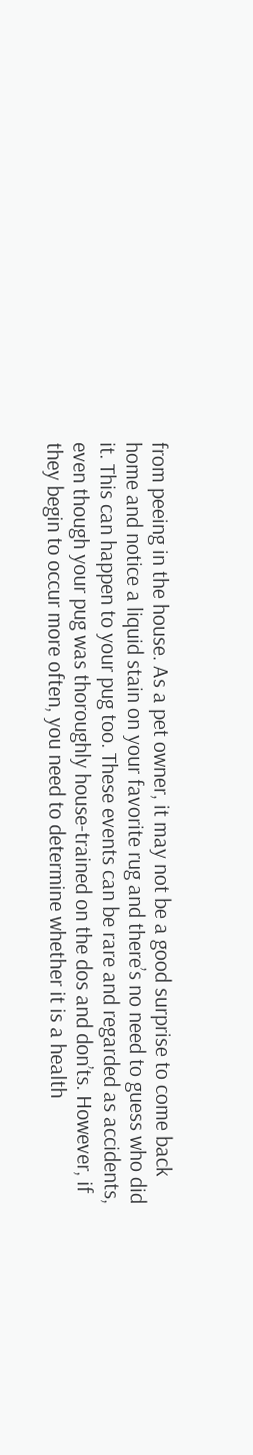from peeing in the house. As a pet owner, it may not be a good surprise to come back home and notice a liquid stain on your favorite rug and there’s no need to guess who did it. This can happen to your pug too. These events can be rare and regarded as accidents, even though your pug was thoroughly house-trained on the dos and don’ts. However, if they begin to occur more often, you need to determine whether it is a health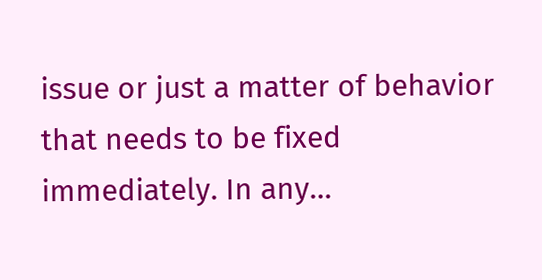issue or just a matter of behavior that needs to be fixed immediately. In any…